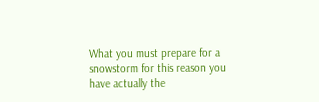What you must prepare for a snowstorm for this reason you have actually the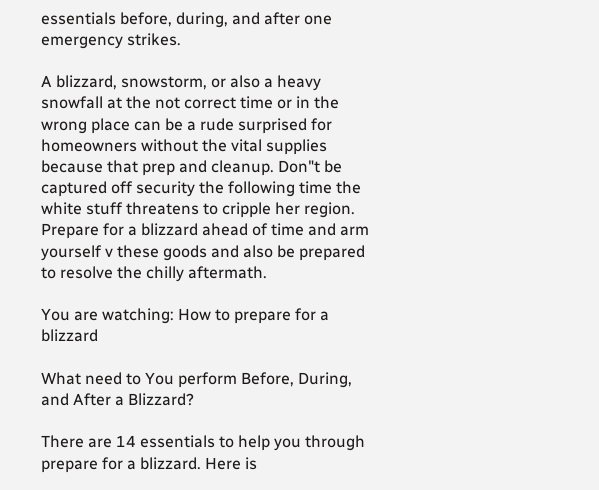essentials before, during, and after one emergency strikes.

A blizzard, snowstorm, or also a heavy snowfall at the not correct time or in the wrong place can be a rude surprised for homeowners without the vital supplies because that prep and cleanup. Don"t be captured off security the following time the white stuff threatens to cripple her region. Prepare for a blizzard ahead of time and arm yourself v these goods and also be prepared to resolve the chilly aftermath.

You are watching: How to prepare for a blizzard

What need to You perform Before, During, and After a Blizzard?

There are 14 essentials to help you through prepare for a blizzard. Here is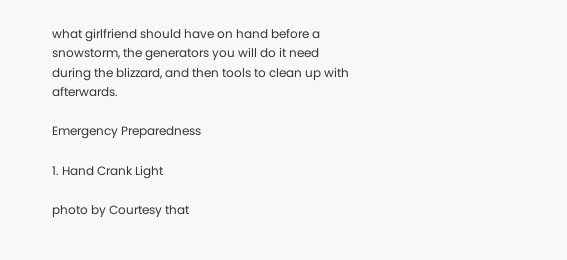what girlfriend should have on hand before a snowstorm, the generators you will do it need during the blizzard, and then tools to clean up with afterwards.

Emergency Preparedness

1. Hand Crank Light

photo by Courtesy that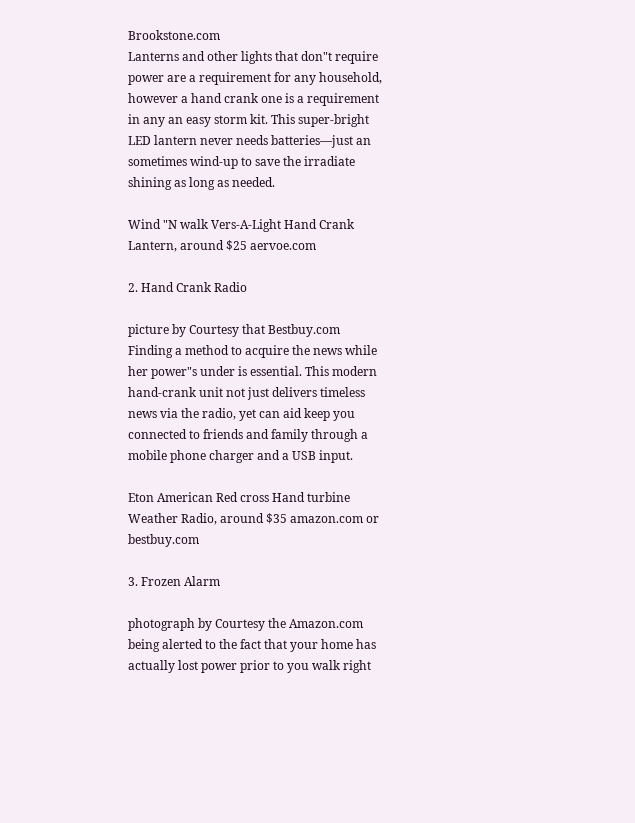Brookstone.com
Lanterns and other lights that don"t require power are a requirement for any household, however a hand crank one is a requirement in any an easy storm kit. This super-bright LED lantern never needs batteries—just an sometimes wind-up to save the irradiate shining as long as needed.

Wind "N walk Vers-A-Light Hand Crank Lantern, around $25 aervoe.com

2. Hand Crank Radio

picture by Courtesy that Bestbuy.com
Finding a method to acquire the news while her power"s under is essential. This modern hand-crank unit not just delivers timeless news via the radio, yet can aid keep you connected to friends and family through a mobile phone charger and a USB input.

Eton American Red cross Hand turbine Weather Radio, around $35 amazon.com or bestbuy.com

3. Frozen Alarm

photograph by Courtesy the Amazon.com being alerted to the fact that your home has actually lost power prior to you walk right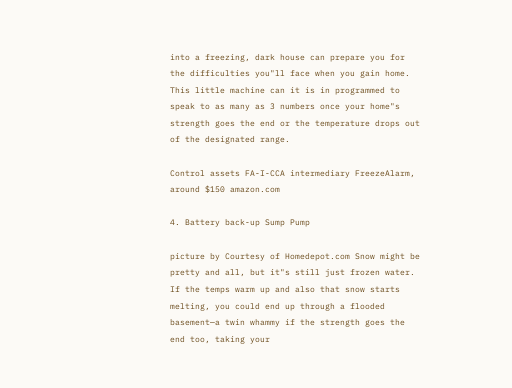into a freezing, dark house can prepare you for the difficulties you"ll face when you gain home. This little machine can it is in programmed to speak to as many as 3 numbers once your home"s strength goes the end or the temperature drops out of the designated range.

Control assets FA-I-CCA intermediary FreezeAlarm, around $150 amazon.com

4. Battery back-up Sump Pump

picture by Courtesy of Homedepot.com Snow might be pretty and all, but it"s still just frozen water. If the temps warm up and also that snow starts melting, you could end up through a flooded basement—a twin whammy if the strength goes the end too, taking your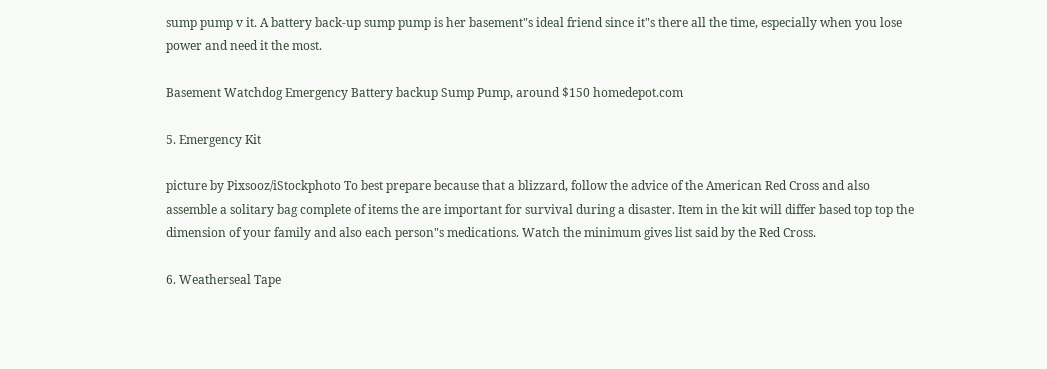sump pump v it. A battery back-up sump pump is her basement"s ideal friend since it"s there all the time, especially when you lose power and need it the most.

Basement Watchdog Emergency Battery backup Sump Pump, around $150 homedepot.com

5. Emergency Kit

picture by Pixsooz/iStockphoto To best prepare because that a blizzard, follow the advice of the American Red Cross and also assemble a solitary bag complete of items the are important for survival during a disaster. Item in the kit will differ based top top the dimension of your family and also each person"s medications. Watch the minimum gives list said by the Red Cross.

6. Weatherseal Tape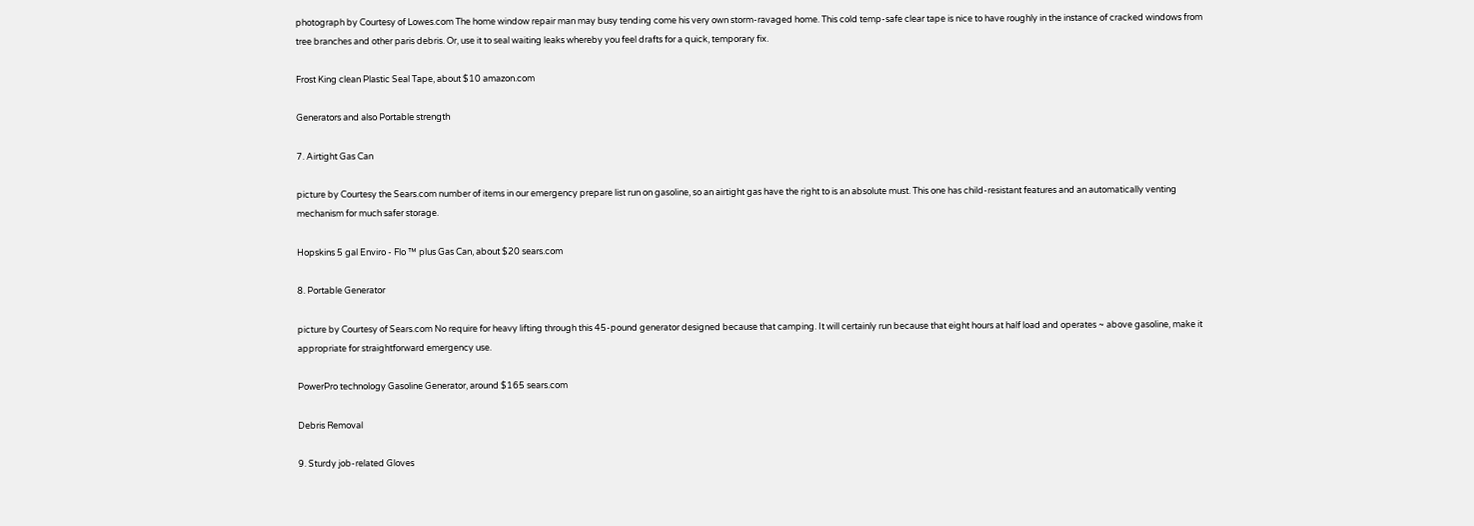photograph by Courtesy of Lowes.com The home window repair man may busy tending come his very own storm-ravaged home. This cold temp-safe clear tape is nice to have roughly in the instance of cracked windows from tree branches and other paris debris. Or, use it to seal waiting leaks whereby you feel drafts for a quick, temporary fix.

Frost King clean Plastic Seal Tape, about $10 amazon.com

Generators and also Portable strength

7. Airtight Gas Can

picture by Courtesy the Sears.com number of items in our emergency prepare list run on gasoline, so an airtight gas have the right to is an absolute must. This one has child-resistant features and an automatically venting mechanism for much safer storage.

Hopskins 5 gal Enviro - Flo ™ plus Gas Can, about $20 sears.com

8. Portable Generator

picture by Courtesy of Sears.com No require for heavy lifting through this 45-pound generator designed because that camping. It will certainly run because that eight hours at half load and operates ~ above gasoline, make it appropriate for straightforward emergency use.

PowerPro technology Gasoline Generator, around $165 sears.com

Debris Removal

9. Sturdy job-related Gloves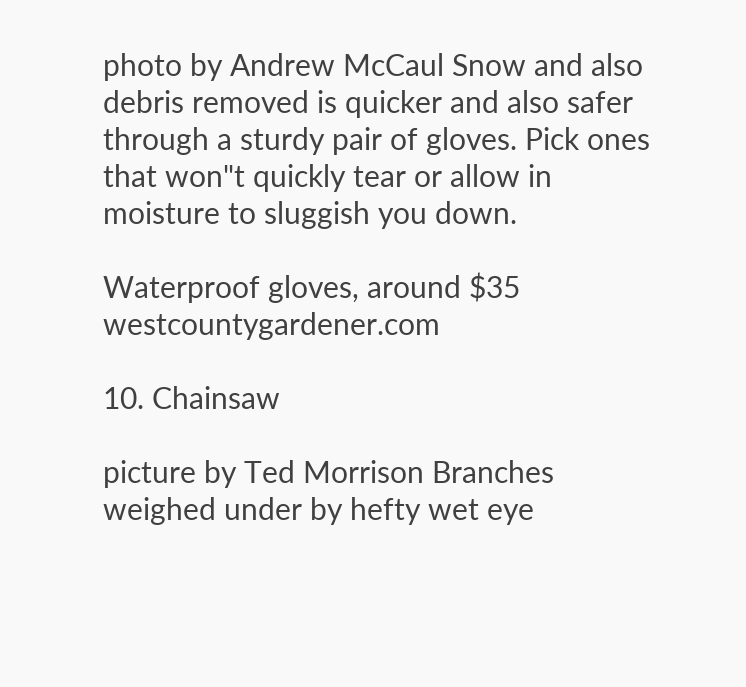photo by Andrew McCaul Snow and also debris removed is quicker and also safer through a sturdy pair of gloves. Pick ones that won"t quickly tear or allow in moisture to sluggish you down.

Waterproof gloves, around $35 westcountygardener.com

10. Chainsaw

picture by Ted Morrison Branches weighed under by hefty wet eye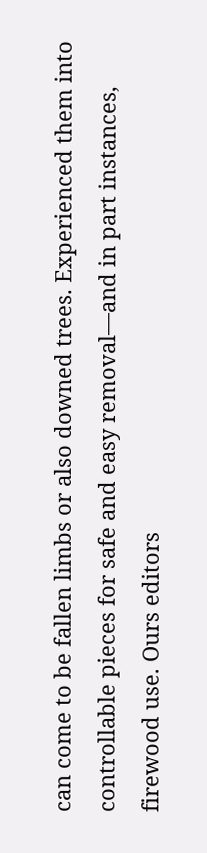can come to be fallen limbs or also downed trees. Experienced them into controllable pieces for safe and easy removal—and in part instances, firewood use. Ours editors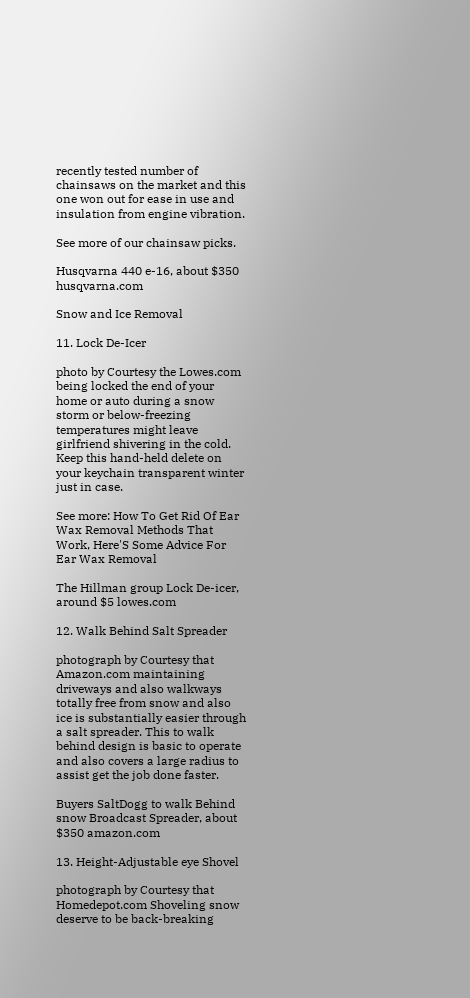recently tested number of chainsaws on the market and this one won out for ease in use and insulation from engine vibration.

See more of our chainsaw picks.

Husqvarna 440 e-16, about $350 husqvarna.com

Snow and Ice Removal

11. Lock De-Icer

photo by Courtesy the Lowes.com being locked the end of your home or auto during a snow storm or below-freezing temperatures might leave girlfriend shivering in the cold. Keep this hand-held delete on your keychain transparent winter just in case.

See more: How To Get Rid Of Ear Wax Removal Methods That Work, Here'S Some Advice For Ear Wax Removal

The Hillman group Lock De-icer, around $5 lowes.com

12. Walk Behind Salt Spreader

photograph by Courtesy that Amazon.com maintaining driveways and also walkways totally free from snow and also ice is substantially easier through a salt spreader. This to walk behind design is basic to operate and also covers a large radius to assist get the job done faster.

Buyers SaltDogg to walk Behind snow Broadcast Spreader, about $350 amazon.com

13. Height-Adjustable eye Shovel

photograph by Courtesy that Homedepot.com Shoveling snow deserve to be back-breaking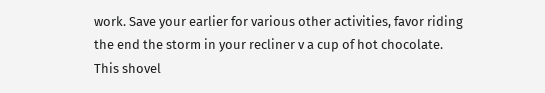work. Save your earlier for various other activities, favor riding the end the storm in your recliner v a cup of hot chocolate. This shovel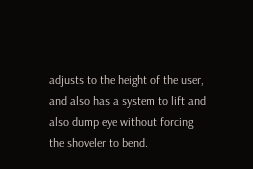adjusts to the height of the user, and also has a system to lift and also dump eye without forcing the shoveler to bend.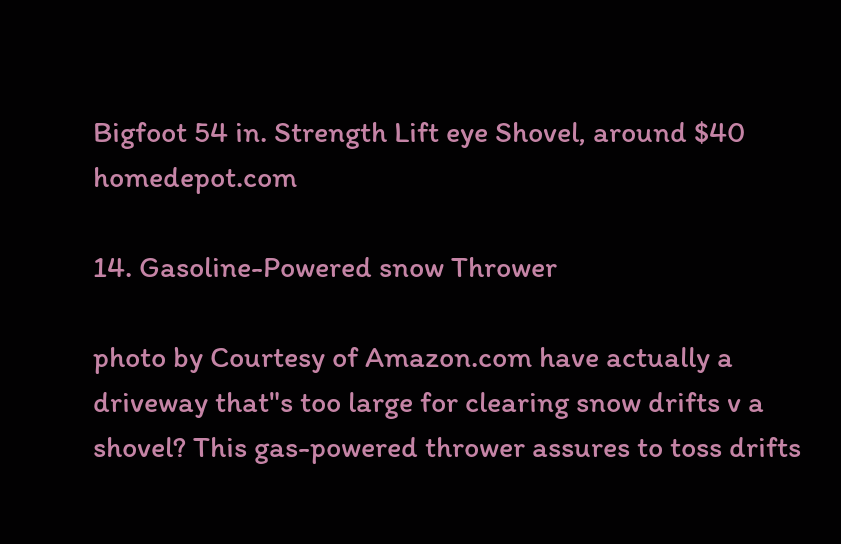Bigfoot 54 in. Strength Lift eye Shovel, around $40 homedepot.com

14. Gasoline-Powered snow Thrower

photo by Courtesy of Amazon.com have actually a driveway that"s too large for clearing snow drifts v a shovel? This gas-powered thrower assures to toss drifts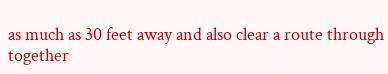as much as 30 feet away and also clear a route through together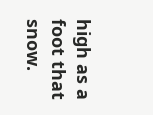high as a foot that snow.